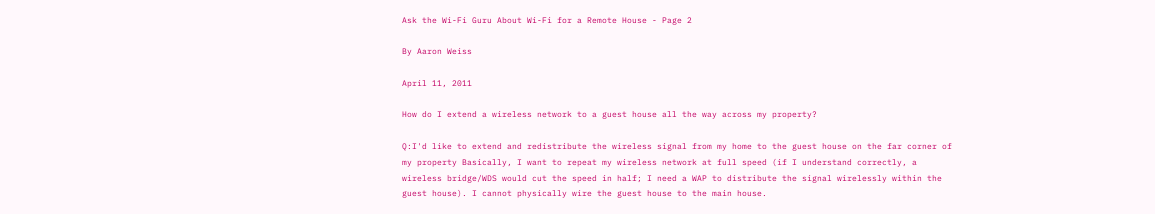Ask the Wi-Fi Guru About Wi-Fi for a Remote House - Page 2

By Aaron Weiss

April 11, 2011

How do I extend a wireless network to a guest house all the way across my property?

Q:I'd like to extend and redistribute the wireless signal from my home to the guest house on the far corner of my property Basically, I want to repeat my wireless network at full speed (if I understand correctly, a wireless bridge/WDS would cut the speed in half; I need a WAP to distribute the signal wirelessly within the guest house). I cannot physically wire the guest house to the main house.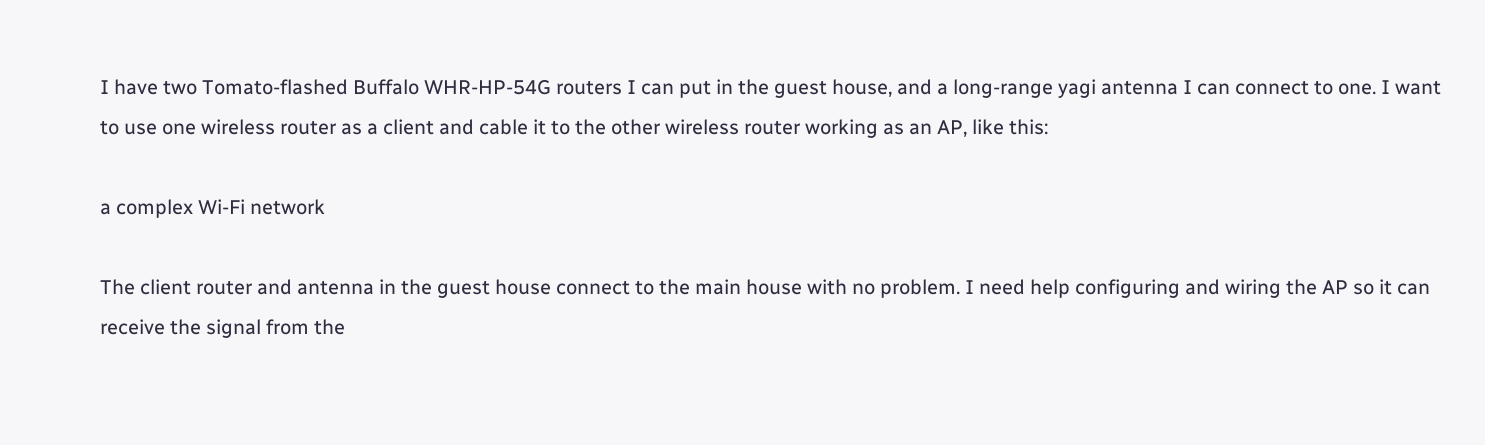I have two Tomato-flashed Buffalo WHR-HP-54G routers I can put in the guest house, and a long-range yagi antenna I can connect to one. I want to use one wireless router as a client and cable it to the other wireless router working as an AP, like this:

a complex Wi-Fi network

The client router and antenna in the guest house connect to the main house with no problem. I need help configuring and wiring the AP so it can receive the signal from the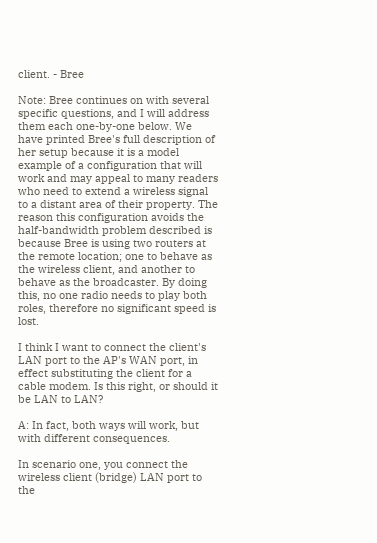client. - Bree

Note: Bree continues on with several specific questions, and I will address them each one-by-one below. We have printed Bree's full description of her setup because it is a model example of a configuration that will work and may appeal to many readers who need to extend a wireless signal to a distant area of their property. The reason this configuration avoids the half-bandwidth problem described is because Bree is using two routers at the remote location; one to behave as the wireless client, and another to behave as the broadcaster. By doing this, no one radio needs to play both roles, therefore no significant speed is lost.

I think I want to connect the client's LAN port to the AP's WAN port, in effect substituting the client for a cable modem. Is this right, or should it be LAN to LAN?

A: In fact, both ways will work, but with different consequences.

In scenario one, you connect the wireless client (bridge) LAN port to the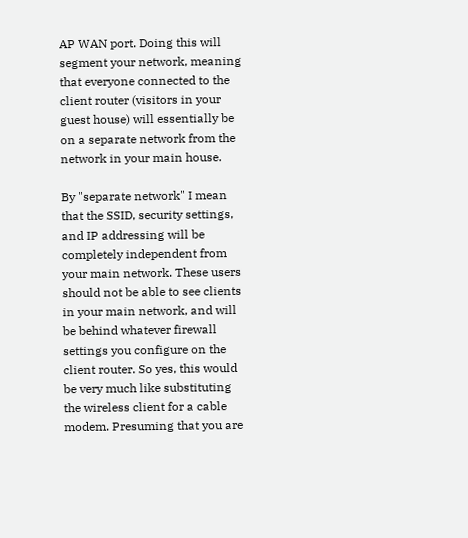AP WAN port. Doing this will segment your network, meaning that everyone connected to the client router (visitors in your guest house) will essentially be on a separate network from the network in your main house.

By "separate network" I mean that the SSID, security settings, and IP addressing will be completely independent from your main network. These users should not be able to see clients in your main network, and will be behind whatever firewall settings you configure on the client router. So yes, this would be very much like substituting the wireless client for a cable modem. Presuming that you are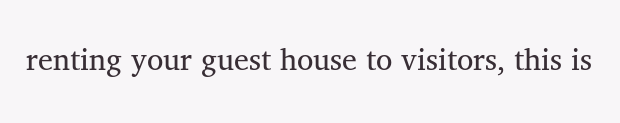renting your guest house to visitors, this is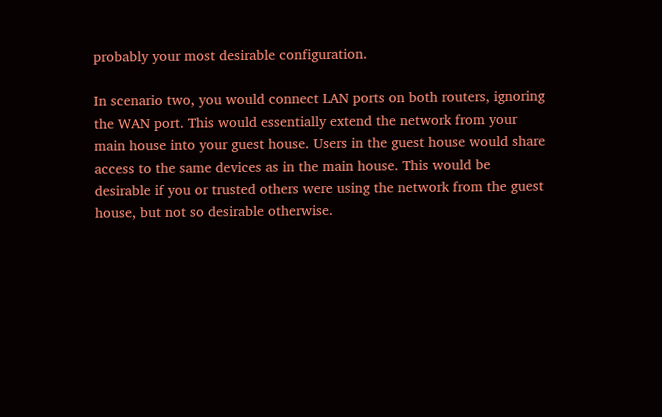probably your most desirable configuration.

In scenario two, you would connect LAN ports on both routers, ignoring the WAN port. This would essentially extend the network from your main house into your guest house. Users in the guest house would share access to the same devices as in the main house. This would be desirable if you or trusted others were using the network from the guest house, but not so desirable otherwise.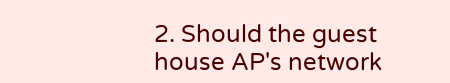2. Should the guest house AP's network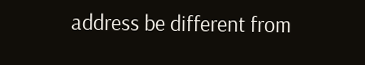address be different from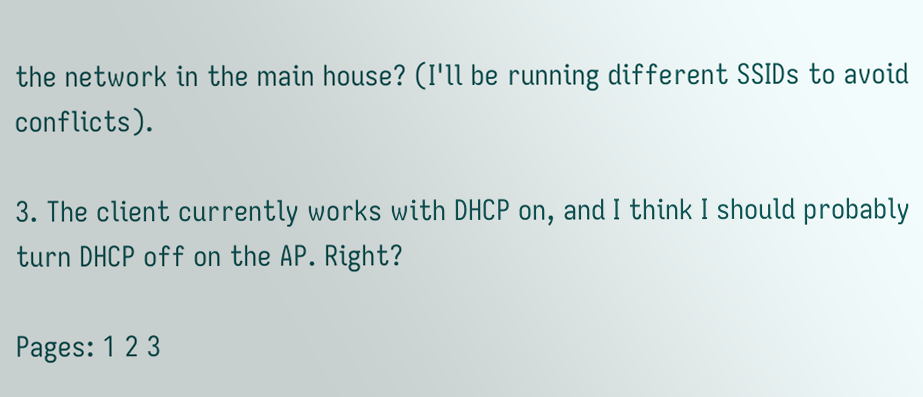the network in the main house? (I'll be running different SSIDs to avoid conflicts).

3. The client currently works with DHCP on, and I think I should probably turn DHCP off on the AP. Right?

Pages: 1 2 3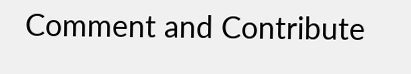Comment and Contribute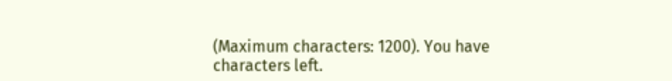(Maximum characters: 1200). You have
characters left.